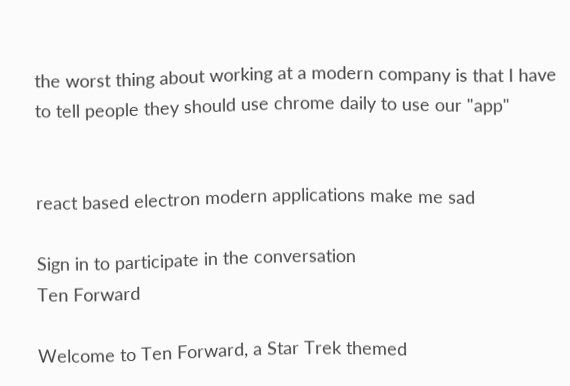the worst thing about working at a modern company is that I have to tell people they should use chrome daily to use our "app"


react based electron modern applications make me sad

Sign in to participate in the conversation
Ten Forward

Welcome to Ten Forward, a Star Trek themed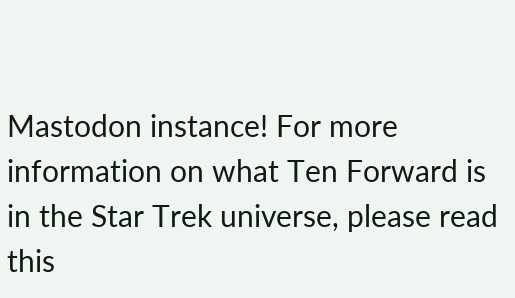Mastodon instance! For more information on what Ten Forward is in the Star Trek universe, please read this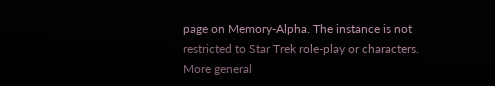page on Memory-Alpha. The instance is not restricted to Star Trek role-play or characters. More general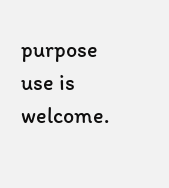purpose use is welcome.